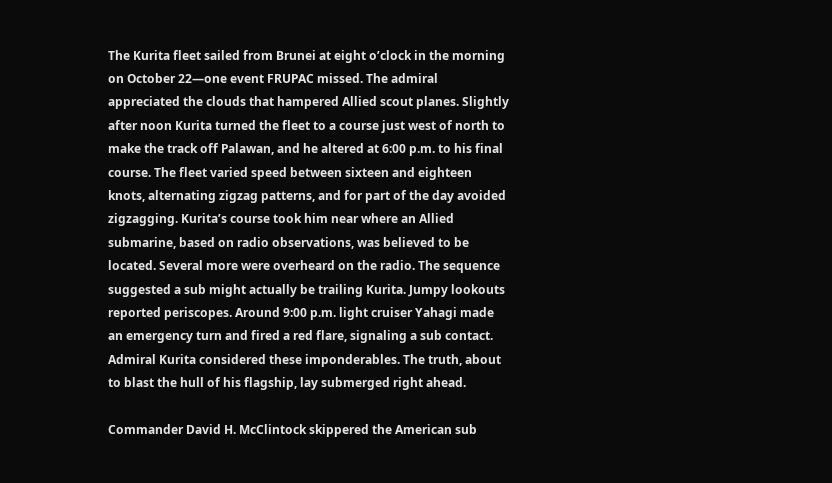The Kurita fleet sailed from Brunei at eight o’clock in the morning on October 22—one event FRUPAC missed. The admiral appreciated the clouds that hampered Allied scout planes. Slightly after noon Kurita turned the fleet to a course just west of north to make the track off Palawan, and he altered at 6:00 p.m. to his final course. The fleet varied speed between sixteen and eighteen knots, alternating zigzag patterns, and for part of the day avoided zigzagging. Kurita’s course took him near where an Allied submarine, based on radio observations, was believed to be located. Several more were overheard on the radio. The sequence suggested a sub might actually be trailing Kurita. Jumpy lookouts reported periscopes. Around 9:00 p.m. light cruiser Yahagi made an emergency turn and fired a red flare, signaling a sub contact. Admiral Kurita considered these imponderables. The truth, about to blast the hull of his flagship, lay submerged right ahead.

Commander David H. McClintock skippered the American sub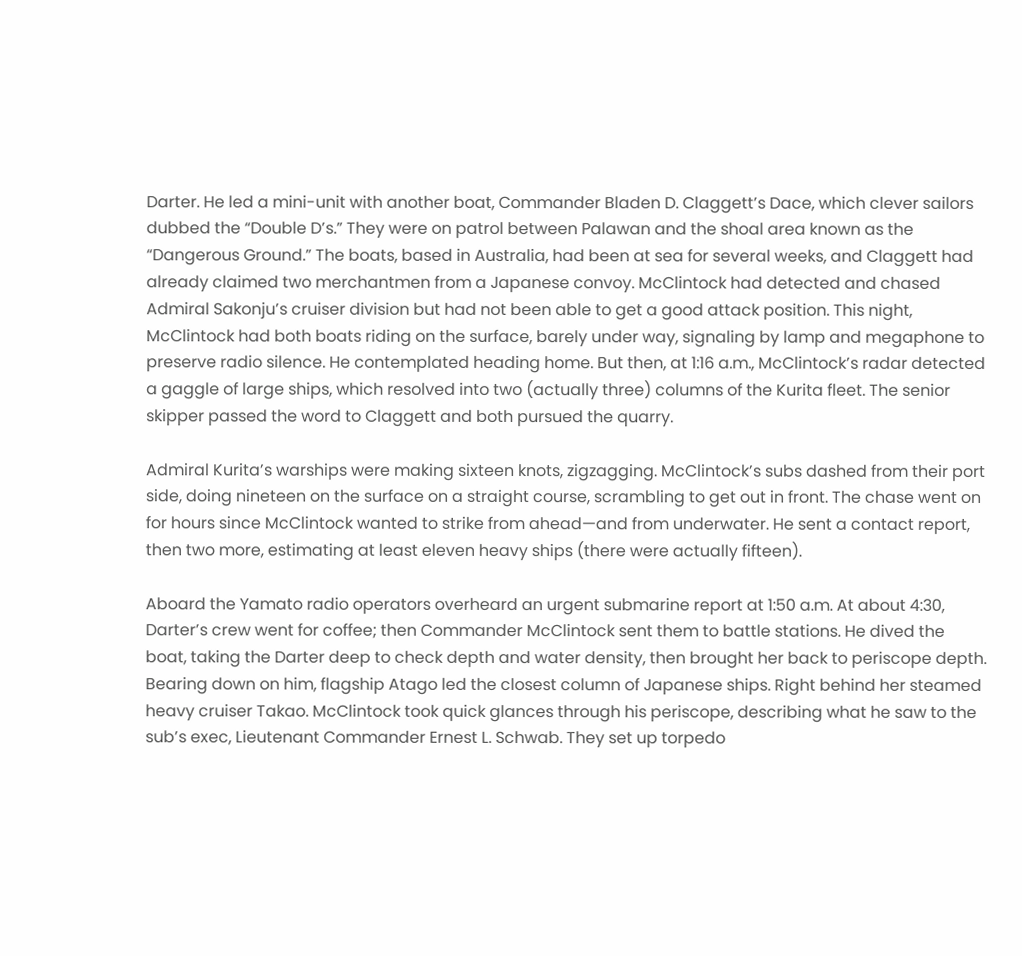Darter. He led a mini-unit with another boat, Commander Bladen D. Claggett’s Dace, which clever sailors dubbed the “Double D’s.” They were on patrol between Palawan and the shoal area known as the “Dangerous Ground.” The boats, based in Australia, had been at sea for several weeks, and Claggett had already claimed two merchantmen from a Japanese convoy. McClintock had detected and chased Admiral Sakonju’s cruiser division but had not been able to get a good attack position. This night, McClintock had both boats riding on the surface, barely under way, signaling by lamp and megaphone to preserve radio silence. He contemplated heading home. But then, at 1:16 a.m., McClintock’s radar detected a gaggle of large ships, which resolved into two (actually three) columns of the Kurita fleet. The senior skipper passed the word to Claggett and both pursued the quarry.

Admiral Kurita’s warships were making sixteen knots, zigzagging. McClintock’s subs dashed from their port side, doing nineteen on the surface on a straight course, scrambling to get out in front. The chase went on for hours since McClintock wanted to strike from ahead—and from underwater. He sent a contact report, then two more, estimating at least eleven heavy ships (there were actually fifteen).

Aboard the Yamato radio operators overheard an urgent submarine report at 1:50 a.m. At about 4:30, Darter’s crew went for coffee; then Commander McClintock sent them to battle stations. He dived the boat, taking the Darter deep to check depth and water density, then brought her back to periscope depth. Bearing down on him, flagship Atago led the closest column of Japanese ships. Right behind her steamed heavy cruiser Takao. McClintock took quick glances through his periscope, describing what he saw to the sub’s exec, Lieutenant Commander Ernest L. Schwab. They set up torpedo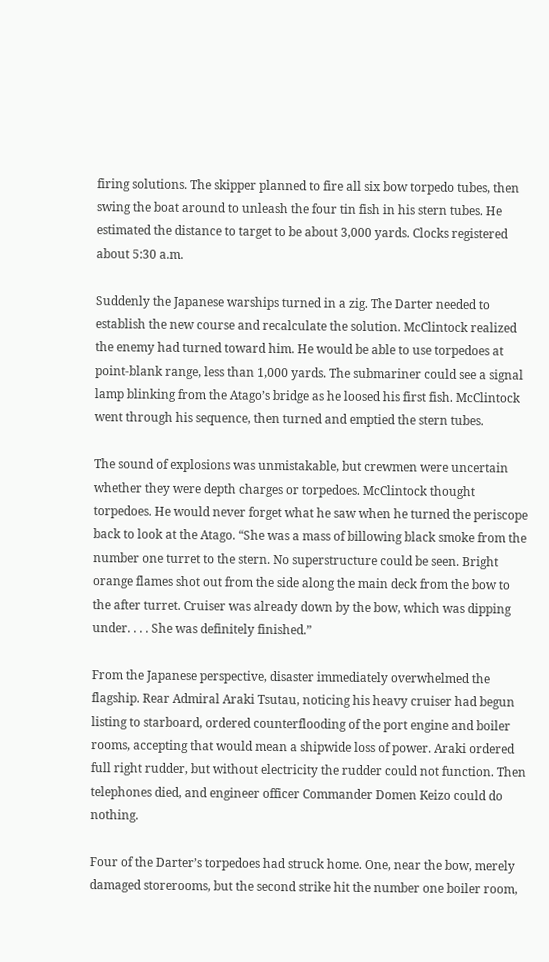firing solutions. The skipper planned to fire all six bow torpedo tubes, then swing the boat around to unleash the four tin fish in his stern tubes. He estimated the distance to target to be about 3,000 yards. Clocks registered about 5:30 a.m.

Suddenly the Japanese warships turned in a zig. The Darter needed to establish the new course and recalculate the solution. McClintock realized the enemy had turned toward him. He would be able to use torpedoes at point-blank range, less than 1,000 yards. The submariner could see a signal lamp blinking from the Atago’s bridge as he loosed his first fish. McClintock went through his sequence, then turned and emptied the stern tubes.

The sound of explosions was unmistakable, but crewmen were uncertain whether they were depth charges or torpedoes. McClintock thought torpedoes. He would never forget what he saw when he turned the periscope back to look at the Atago. “She was a mass of billowing black smoke from the number one turret to the stern. No superstructure could be seen. Bright orange flames shot out from the side along the main deck from the bow to the after turret. Cruiser was already down by the bow, which was dipping under. . . . She was definitely finished.”

From the Japanese perspective, disaster immediately overwhelmed the flagship. Rear Admiral Araki Tsutau, noticing his heavy cruiser had begun listing to starboard, ordered counterflooding of the port engine and boiler rooms, accepting that would mean a shipwide loss of power. Araki ordered full right rudder, but without electricity the rudder could not function. Then telephones died, and engineer officer Commander Domen Keizo could do nothing.

Four of the Darter’s torpedoes had struck home. One, near the bow, merely damaged storerooms, but the second strike hit the number one boiler room,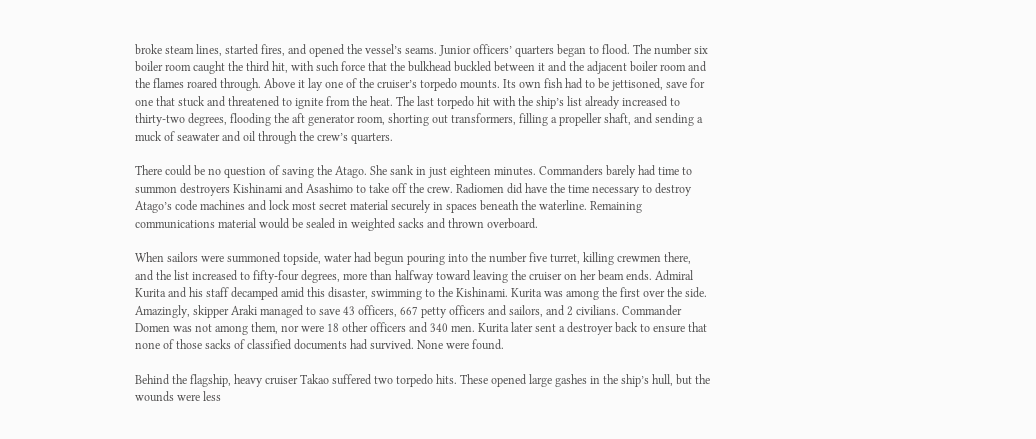broke steam lines, started fires, and opened the vessel’s seams. Junior officers’ quarters began to flood. The number six boiler room caught the third hit, with such force that the bulkhead buckled between it and the adjacent boiler room and the flames roared through. Above it lay one of the cruiser’s torpedo mounts. Its own fish had to be jettisoned, save for one that stuck and threatened to ignite from the heat. The last torpedo hit with the ship’s list already increased to thirty-two degrees, flooding the aft generator room, shorting out transformers, filling a propeller shaft, and sending a muck of seawater and oil through the crew’s quarters.

There could be no question of saving the Atago. She sank in just eighteen minutes. Commanders barely had time to summon destroyers Kishinami and Asashimo to take off the crew. Radiomen did have the time necessary to destroy Atago’s code machines and lock most secret material securely in spaces beneath the waterline. Remaining communications material would be sealed in weighted sacks and thrown overboard.

When sailors were summoned topside, water had begun pouring into the number five turret, killing crewmen there, and the list increased to fifty-four degrees, more than halfway toward leaving the cruiser on her beam ends. Admiral Kurita and his staff decamped amid this disaster, swimming to the Kishinami. Kurita was among the first over the side. Amazingly, skipper Araki managed to save 43 officers, 667 petty officers and sailors, and 2 civilians. Commander Domen was not among them, nor were 18 other officers and 340 men. Kurita later sent a destroyer back to ensure that none of those sacks of classified documents had survived. None were found.

Behind the flagship, heavy cruiser Takao suffered two torpedo hits. These opened large gashes in the ship’s hull, but the wounds were less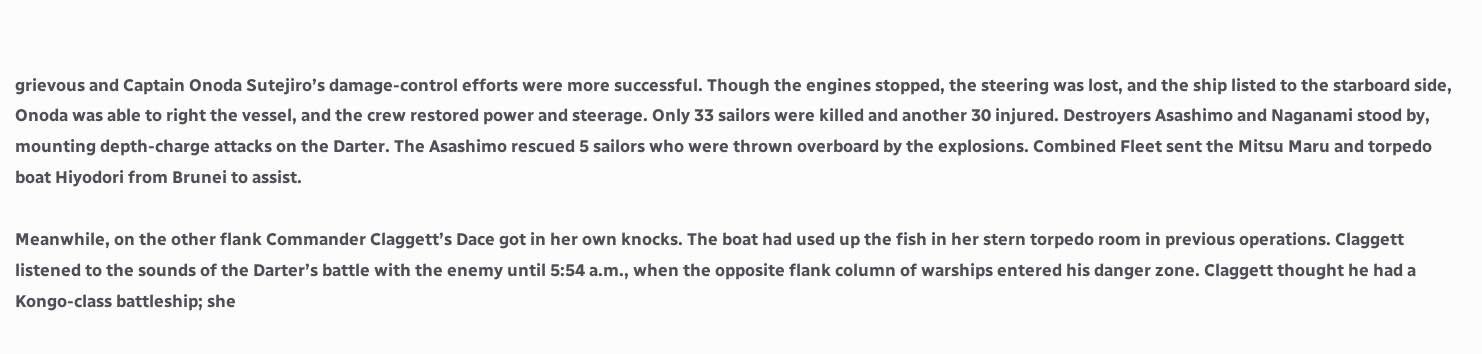grievous and Captain Onoda Sutejiro’s damage-control efforts were more successful. Though the engines stopped, the steering was lost, and the ship listed to the starboard side, Onoda was able to right the vessel, and the crew restored power and steerage. Only 33 sailors were killed and another 30 injured. Destroyers Asashimo and Naganami stood by, mounting depth-charge attacks on the Darter. The Asashimo rescued 5 sailors who were thrown overboard by the explosions. Combined Fleet sent the Mitsu Maru and torpedo boat Hiyodori from Brunei to assist.

Meanwhile, on the other flank Commander Claggett’s Dace got in her own knocks. The boat had used up the fish in her stern torpedo room in previous operations. Claggett listened to the sounds of the Darter’s battle with the enemy until 5:54 a.m., when the opposite flank column of warships entered his danger zone. Claggett thought he had a Kongo-class battleship; she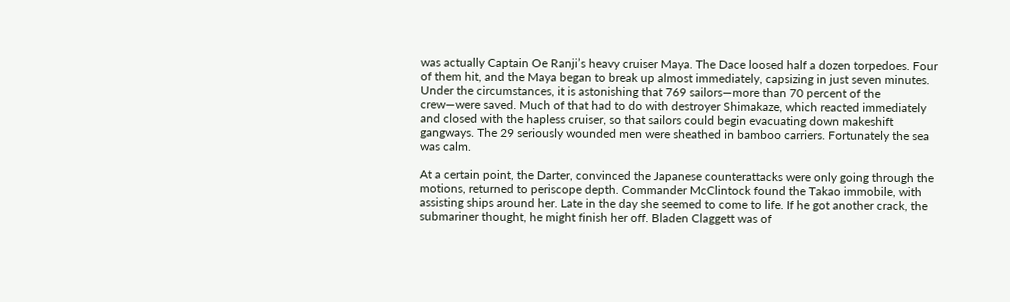was actually Captain Oe Ranji’s heavy cruiser Maya. The Dace loosed half a dozen torpedoes. Four of them hit, and the Maya began to break up almost immediately, capsizing in just seven minutes. Under the circumstances, it is astonishing that 769 sailors—more than 70 percent of the crew—were saved. Much of that had to do with destroyer Shimakaze, which reacted immediately and closed with the hapless cruiser, so that sailors could begin evacuating down makeshift gangways. The 29 seriously wounded men were sheathed in bamboo carriers. Fortunately the sea was calm.

At a certain point, the Darter, convinced the Japanese counterattacks were only going through the motions, returned to periscope depth. Commander McClintock found the Takao immobile, with assisting ships around her. Late in the day she seemed to come to life. If he got another crack, the submariner thought, he might finish her off. Bladen Claggett was of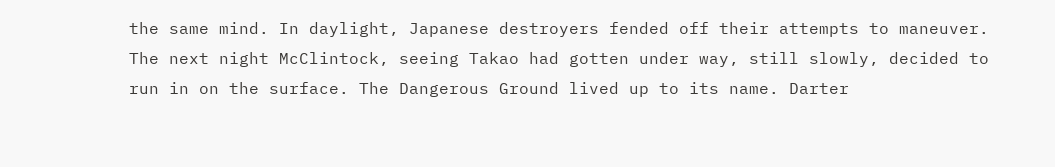the same mind. In daylight, Japanese destroyers fended off their attempts to maneuver. The next night McClintock, seeing Takao had gotten under way, still slowly, decided to run in on the surface. The Dangerous Ground lived up to its name. Darter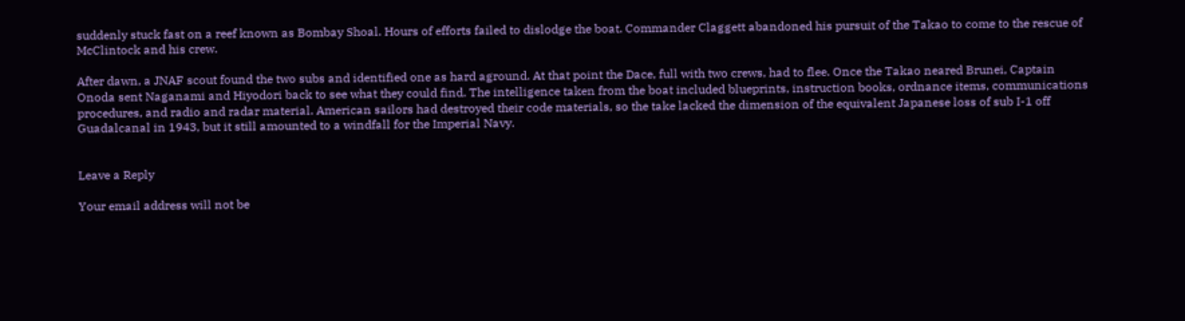suddenly stuck fast on a reef known as Bombay Shoal. Hours of efforts failed to dislodge the boat. Commander Claggett abandoned his pursuit of the Takao to come to the rescue of McClintock and his crew.

After dawn, a JNAF scout found the two subs and identified one as hard aground. At that point the Dace, full with two crews, had to flee. Once the Takao neared Brunei, Captain Onoda sent Naganami and Hiyodori back to see what they could find. The intelligence taken from the boat included blueprints, instruction books, ordnance items, communications procedures, and radio and radar material. American sailors had destroyed their code materials, so the take lacked the dimension of the equivalent Japanese loss of sub I-1 off Guadalcanal in 1943, but it still amounted to a windfall for the Imperial Navy.


Leave a Reply

Your email address will not be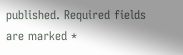published. Required fields are marked *